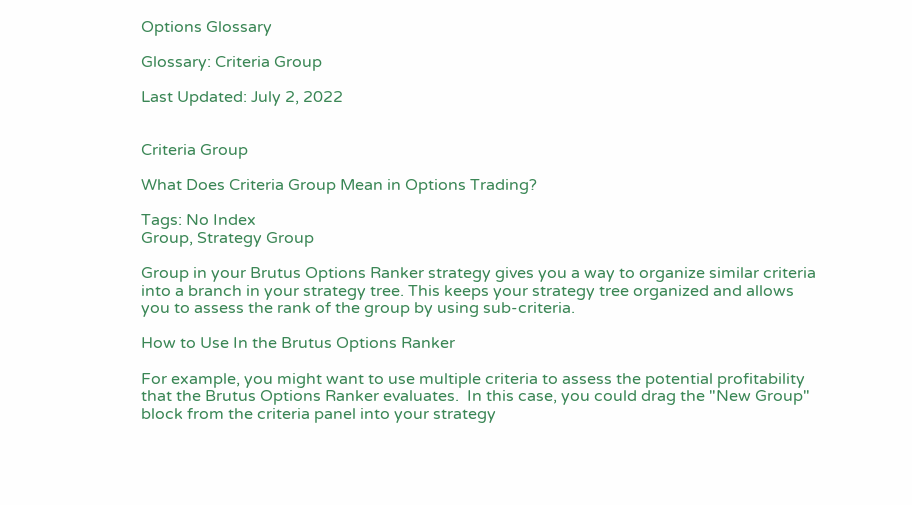Options Glossary

Glossary: Criteria Group

Last Updated: July 2, 2022


Criteria Group

What Does Criteria Group Mean in Options Trading?

Tags: No Index
Group, Strategy Group

Group in your Brutus Options Ranker strategy gives you a way to organize similar criteria into a branch in your strategy tree. This keeps your strategy tree organized and allows you to assess the rank of the group by using sub-criteria.

How to Use In the Brutus Options Ranker

For example, you might want to use multiple criteria to assess the potential profitability that the Brutus Options Ranker evaluates.  In this case, you could drag the "New Group" block from the criteria panel into your strategy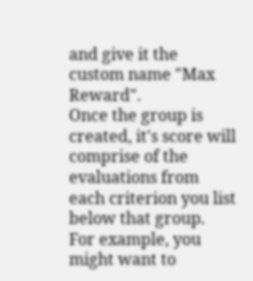and give it the custom name "Max Reward".
Once the group is created, it's score will comprise of the evaluations from each criterion you list below that group.  For example, you might want to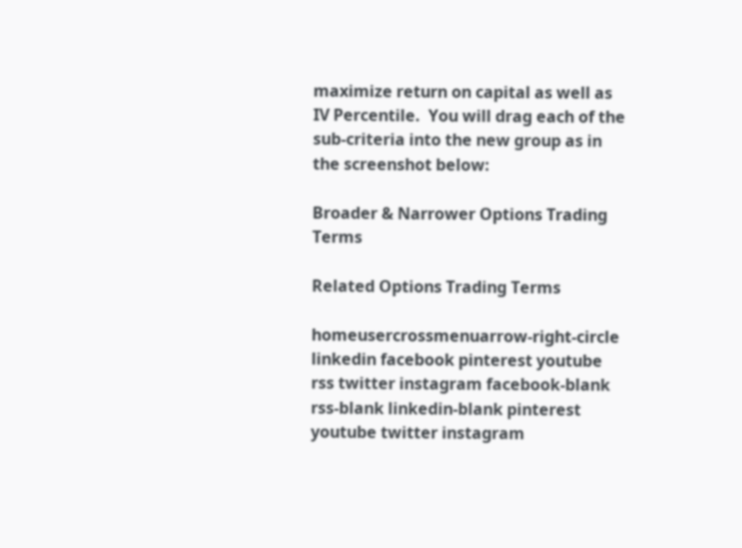maximize return on capital as well as IV Percentile.  You will drag each of the sub-criteria into the new group as in the screenshot below:

Broader & Narrower Options Trading Terms

Related Options Trading Terms

homeusercrossmenuarrow-right-circle linkedin facebook pinterest youtube rss twitter instagram facebook-blank rss-blank linkedin-blank pinterest youtube twitter instagram